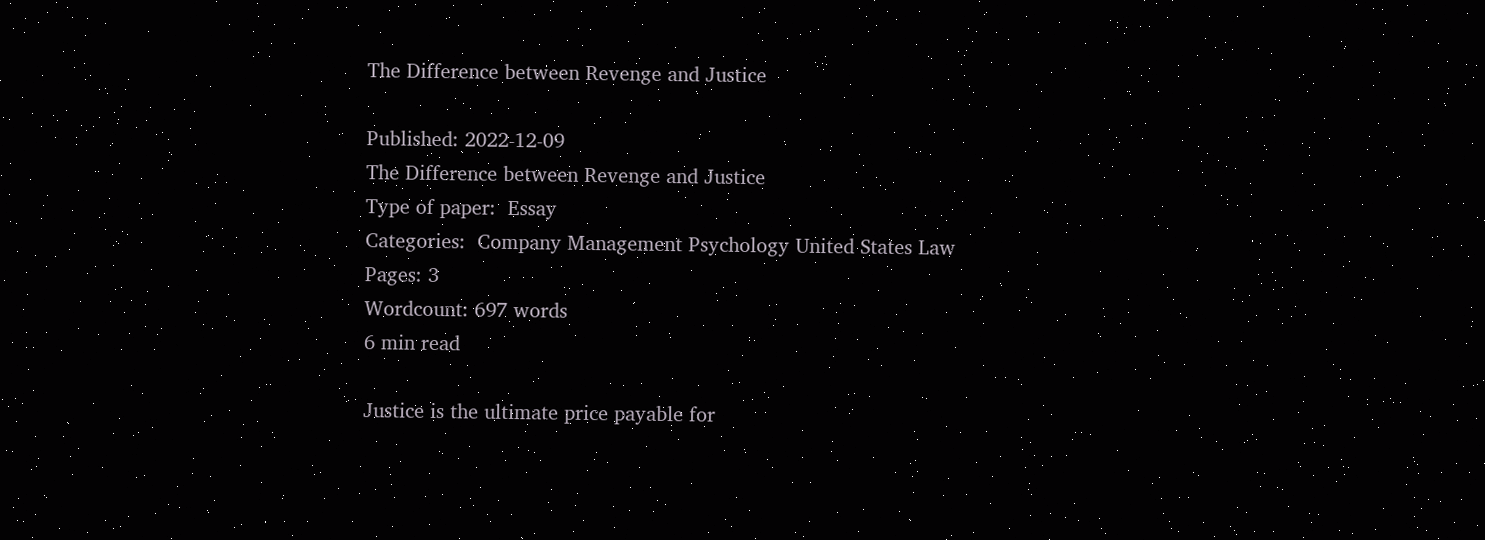The Difference between Revenge and Justice

Published: 2022-12-09
The Difference between Revenge and Justice
Type of paper:  Essay
Categories:  Company Management Psychology United States Law
Pages: 3
Wordcount: 697 words
6 min read

Justice is the ultimate price payable for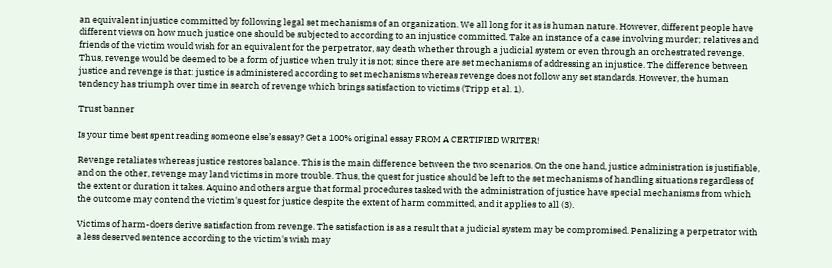an equivalent injustice committed by following legal set mechanisms of an organization. We all long for it as is human nature. However, different people have different views on how much justice one should be subjected to according to an injustice committed. Take an instance of a case involving murder; relatives and friends of the victim would wish for an equivalent for the perpetrator, say death whether through a judicial system or even through an orchestrated revenge. Thus, revenge would be deemed to be a form of justice when truly it is not; since there are set mechanisms of addressing an injustice. The difference between justice and revenge is that: justice is administered according to set mechanisms whereas revenge does not follow any set standards. However, the human tendency has triumph over time in search of revenge which brings satisfaction to victims (Tripp et al. 1).

Trust banner

Is your time best spent reading someone else’s essay? Get a 100% original essay FROM A CERTIFIED WRITER!

Revenge retaliates whereas justice restores balance. This is the main difference between the two scenarios. On the one hand, justice administration is justifiable, and on the other, revenge may land victims in more trouble. Thus, the quest for justice should be left to the set mechanisms of handling situations regardless of the extent or duration it takes. Aquino and others argue that formal procedures tasked with the administration of justice have special mechanisms from which the outcome may contend the victim's quest for justice despite the extent of harm committed, and it applies to all (3).

Victims of harm-doers derive satisfaction from revenge. The satisfaction is as a result that a judicial system may be compromised. Penalizing a perpetrator with a less deserved sentence according to the victim's wish may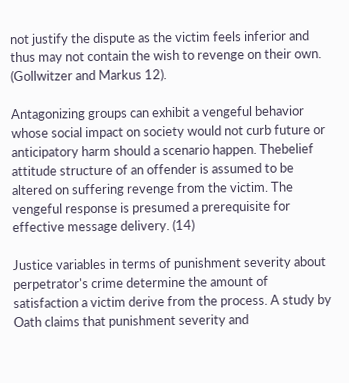not justify the dispute as the victim feels inferior and thus may not contain the wish to revenge on their own. (Gollwitzer and Markus 12).

Antagonizing groups can exhibit a vengeful behavior whose social impact on society would not curb future or anticipatory harm should a scenario happen. Thebelief attitude structure of an offender is assumed to be altered on suffering revenge from the victim. The vengeful response is presumed a prerequisite for effective message delivery. (14)

Justice variables in terms of punishment severity about perpetrator's crime determine the amount of satisfaction a victim derive from the process. A study by Oath claims that punishment severity and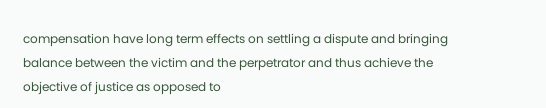compensation have long term effects on settling a dispute and bringing balance between the victim and the perpetrator and thus achieve the objective of justice as opposed to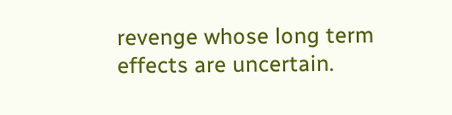revenge whose long term effects are uncertain.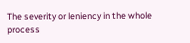The severity or leniency in the whole process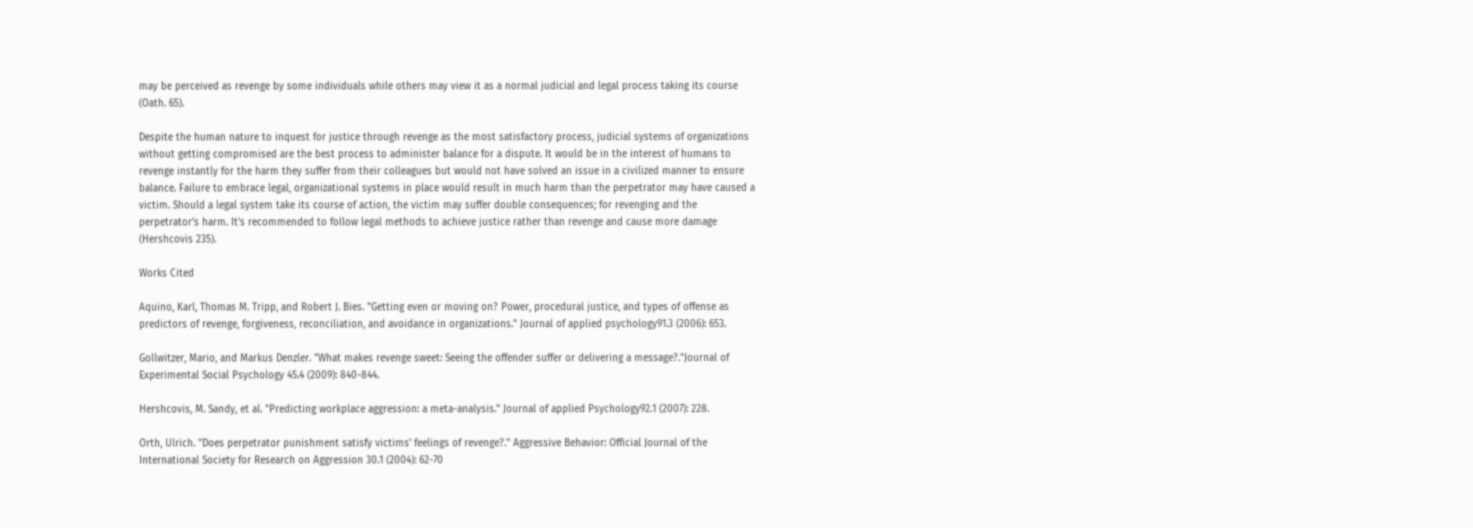may be perceived as revenge by some individuals while others may view it as a normal judicial and legal process taking its course (Oath. 65).

Despite the human nature to inquest for justice through revenge as the most satisfactory process, judicial systems of organizations without getting compromised are the best process to administer balance for a dispute. It would be in the interest of humans to revenge instantly for the harm they suffer from their colleagues but would not have solved an issue in a civilized manner to ensure balance. Failure to embrace legal, organizational systems in place would result in much harm than the perpetrator may have caused a victim. Should a legal system take its course of action, the victim may suffer double consequences; for revenging and the perpetrator's harm. It's recommended to follow legal methods to achieve justice rather than revenge and cause more damage (Hershcovis 235).

Works Cited

Aquino, Karl, Thomas M. Tripp, and Robert J. Bies. "Getting even or moving on? Power, procedural justice, and types of offense as predictors of revenge, forgiveness, reconciliation, and avoidance in organizations." Journal of applied psychology91.3 (2006): 653.

Gollwitzer, Mario, and Markus Denzler. "What makes revenge sweet: Seeing the offender suffer or delivering a message?."Journal of Experimental Social Psychology 45.4 (2009): 840-844.

Hershcovis, M. Sandy, et al. "Predicting workplace aggression: a meta-analysis." Journal of applied Psychology92.1 (2007): 228.

Orth, Ulrich. "Does perpetrator punishment satisfy victims' feelings of revenge?." Aggressive Behavior: Official Journal of the International Society for Research on Aggression 30.1 (2004): 62-70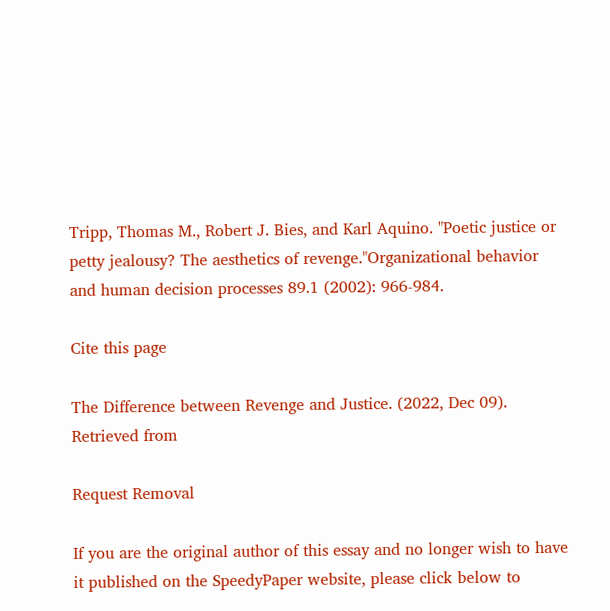Tripp, Thomas M., Robert J. Bies, and Karl Aquino. "Poetic justice or petty jealousy? The aesthetics of revenge."Organizational behavior and human decision processes 89.1 (2002): 966-984.

Cite this page

The Difference between Revenge and Justice. (2022, Dec 09). Retrieved from

Request Removal

If you are the original author of this essay and no longer wish to have it published on the SpeedyPaper website, please click below to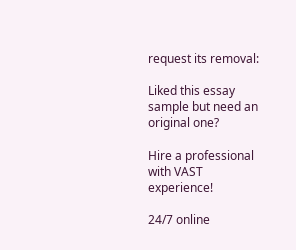request its removal:

Liked this essay sample but need an original one?

Hire a professional with VAST experience!

24/7 online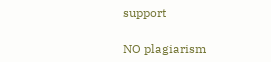support

NO plagiarism